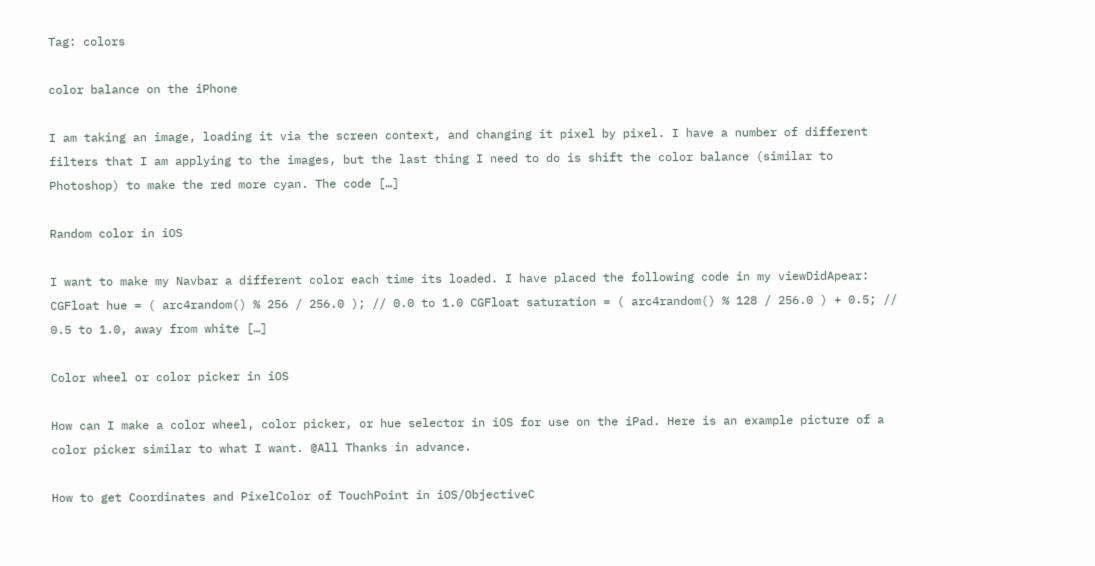Tag: colors

color balance on the iPhone

I am taking an image, loading it via the screen context, and changing it pixel by pixel. I have a number of different filters that I am applying to the images, but the last thing I need to do is shift the color balance (similar to Photoshop) to make the red more cyan. The code […]

Random color in iOS

I want to make my Navbar a different color each time its loaded. I have placed the following code in my viewDidApear: CGFloat hue = ( arc4random() % 256 / 256.0 ); // 0.0 to 1.0 CGFloat saturation = ( arc4random() % 128 / 256.0 ) + 0.5; // 0.5 to 1.0, away from white […]

Color wheel or color picker in iOS

How can I make a color wheel, color picker, or hue selector in iOS for use on the iPad. Here is an example picture of a color picker similar to what I want. @All Thanks in advance.

How to get Coordinates and PixelColor of TouchPoint in iOS/ObjectiveC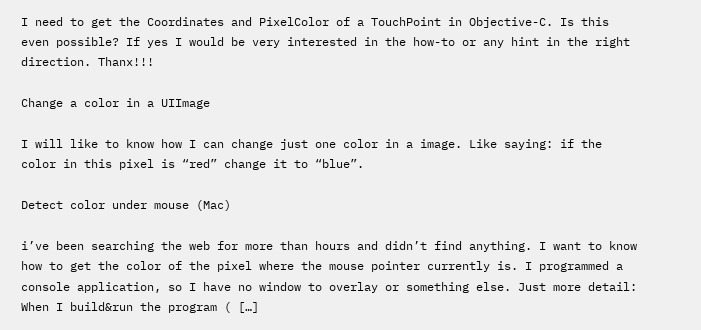I need to get the Coordinates and PixelColor of a TouchPoint in Objective-C. Is this even possible? If yes I would be very interested in the how-to or any hint in the right direction. Thanx!!!

Change a color in a UIImage

I will like to know how I can change just one color in a image. Like saying: if the color in this pixel is “red” change it to “blue”.

Detect color under mouse (Mac)

i’ve been searching the web for more than hours and didn’t find anything. I want to know how to get the color of the pixel where the mouse pointer currently is. I programmed a console application, so I have no window to overlay or something else. Just more detail: When I build&run the program ( […]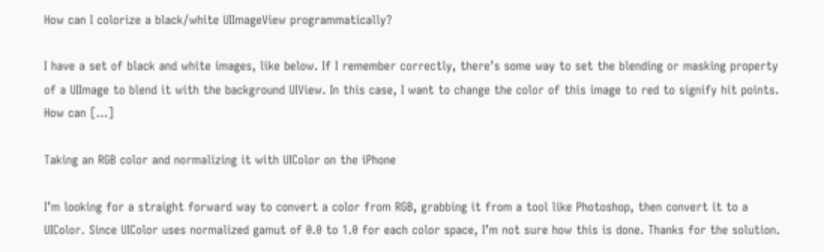How can I colorize a black/white UIImageView programmatically?

I have a set of black and white images, like below. If I remember correctly, there’s some way to set the blending or masking property of a UIImage to blend it with the background UIView. In this case, I want to change the color of this image to red to signify hit points. How can […]

Taking an RGB color and normalizing it with UIColor on the iPhone

I’m looking for a straight forward way to convert a color from RGB, grabbing it from a tool like Photoshop, then convert it to a UIColor. Since UIColor uses normalized gamut of 0.0 to 1.0 for each color space, I’m not sure how this is done. Thanks for the solution.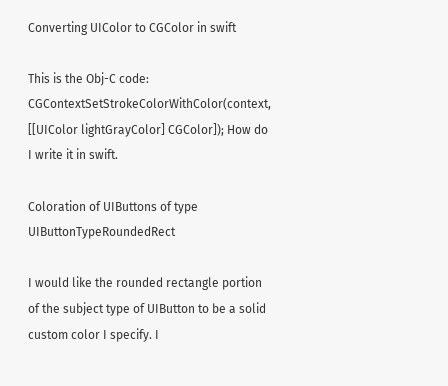Converting UIColor to CGColor in swift

This is the Obj-C code: CGContextSetStrokeColorWithColor(context, [[UIColor lightGrayColor] CGColor]); How do I write it in swift.

Coloration of UIButtons of type UIButtonTypeRoundedRect

I would like the rounded rectangle portion of the subject type of UIButton to be a solid custom color I specify. I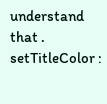understand that . setTitleColor :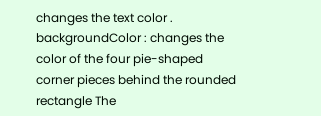changes the text color . backgroundColor : changes the color of the four pie-shaped corner pieces behind the rounded rectangle The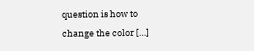question is how to change the color […]